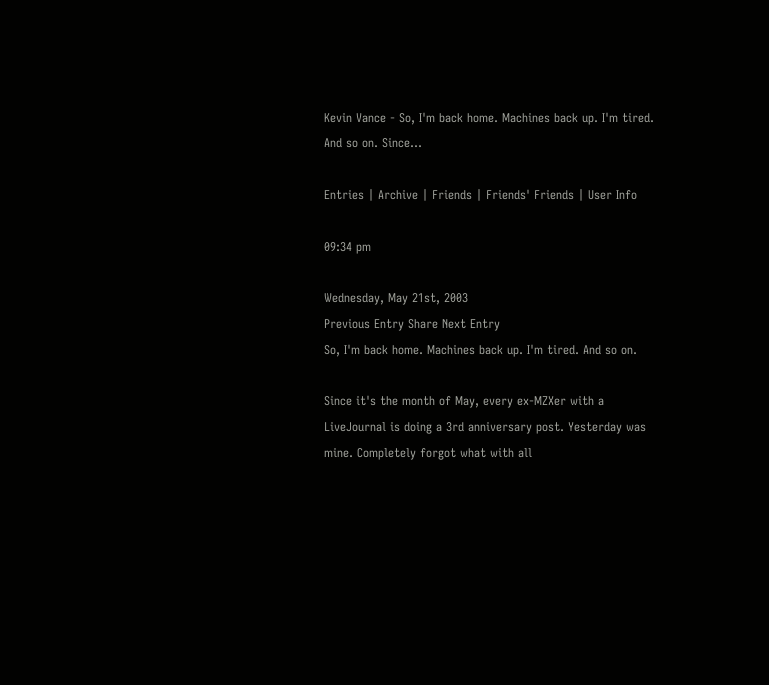Kevin Vance - So, I'm back home. Machines back up. I'm tired. And so on. Since…

Entries | Archive | Friends | Friends' Friends | User Info

09:34 pm

Wednesday, May 21st, 2003
Previous Entry Share Next Entry
So, I'm back home. Machines back up. I'm tired. And so on.

Since it's the month of May, every ex-MZXer with a LiveJournal is doing a 3rd anniversary post. Yesterday was mine. Completely forgot what with all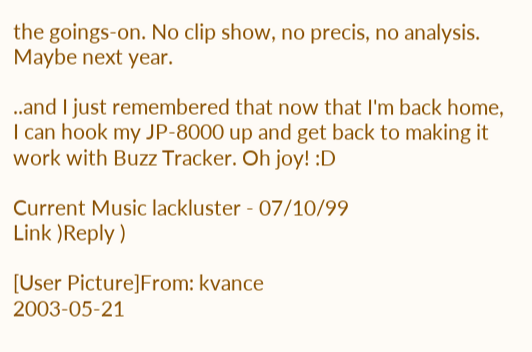the goings-on. No clip show, no precis, no analysis. Maybe next year.

..and I just remembered that now that I'm back home, I can hook my JP-8000 up and get back to making it work with Buzz Tracker. Oh joy! :D

Current Music lackluster - 07/10/99
Link )Reply )

[User Picture]From: kvance
2003-05-21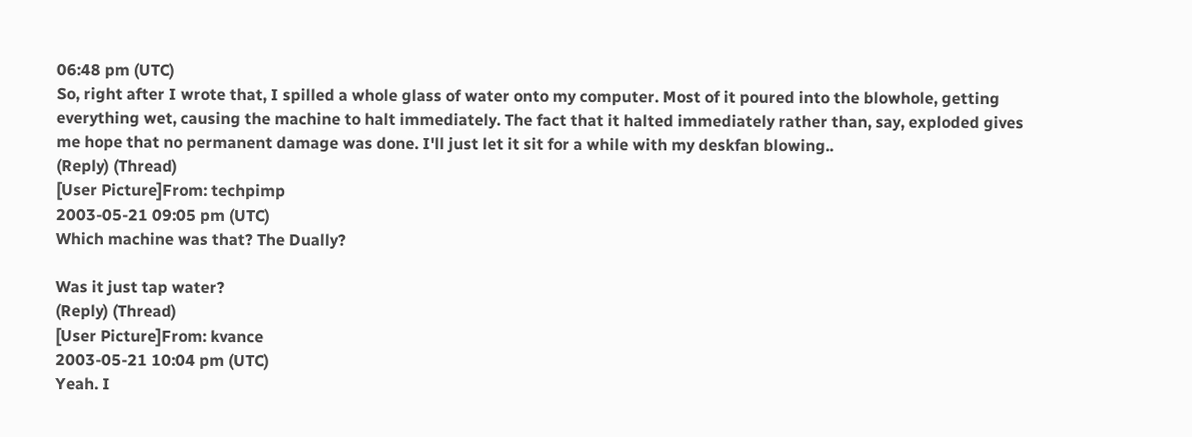06:48 pm (UTC)
So, right after I wrote that, I spilled a whole glass of water onto my computer. Most of it poured into the blowhole, getting everything wet, causing the machine to halt immediately. The fact that it halted immediately rather than, say, exploded gives me hope that no permanent damage was done. I'll just let it sit for a while with my deskfan blowing..
(Reply) (Thread)
[User Picture]From: techpimp
2003-05-21 09:05 pm (UTC)
Which machine was that? The Dually?

Was it just tap water?
(Reply) (Thread)
[User Picture]From: kvance
2003-05-21 10:04 pm (UTC)
Yeah. I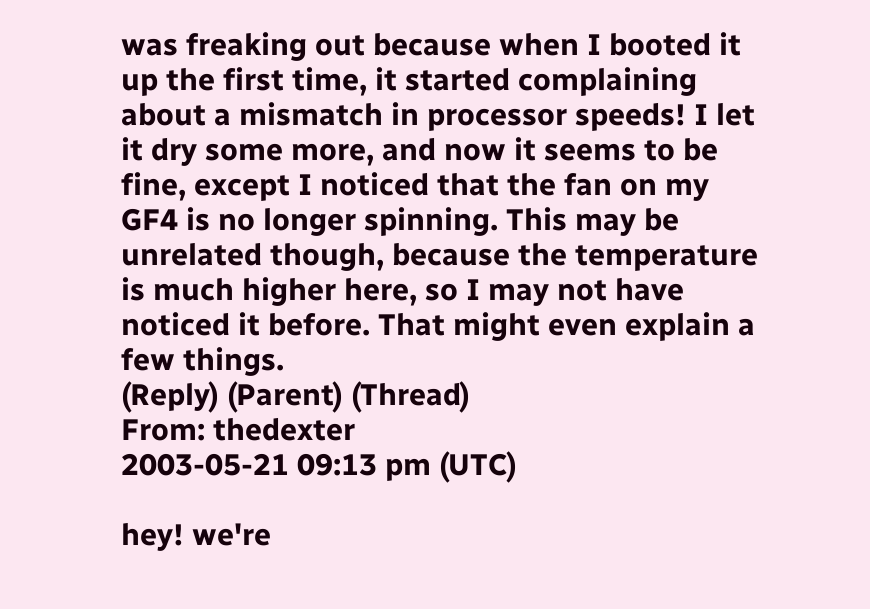was freaking out because when I booted it up the first time, it started complaining about a mismatch in processor speeds! I let it dry some more, and now it seems to be fine, except I noticed that the fan on my GF4 is no longer spinning. This may be unrelated though, because the temperature is much higher here, so I may not have noticed it before. That might even explain a few things.
(Reply) (Parent) (Thread)
From: thedexter
2003-05-21 09:13 pm (UTC)

hey! we're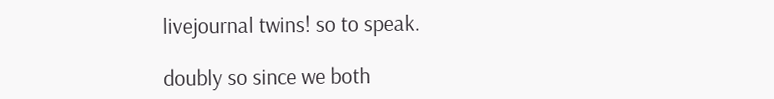livejournal twins! so to speak.

doubly so since we both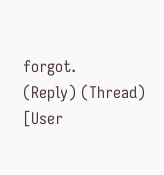forgot.
(Reply) (Thread)
[User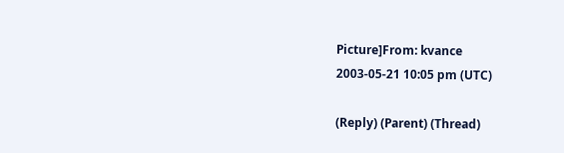Picture]From: kvance
2003-05-21 10:05 pm (UTC)

(Reply) (Parent) (Thread)